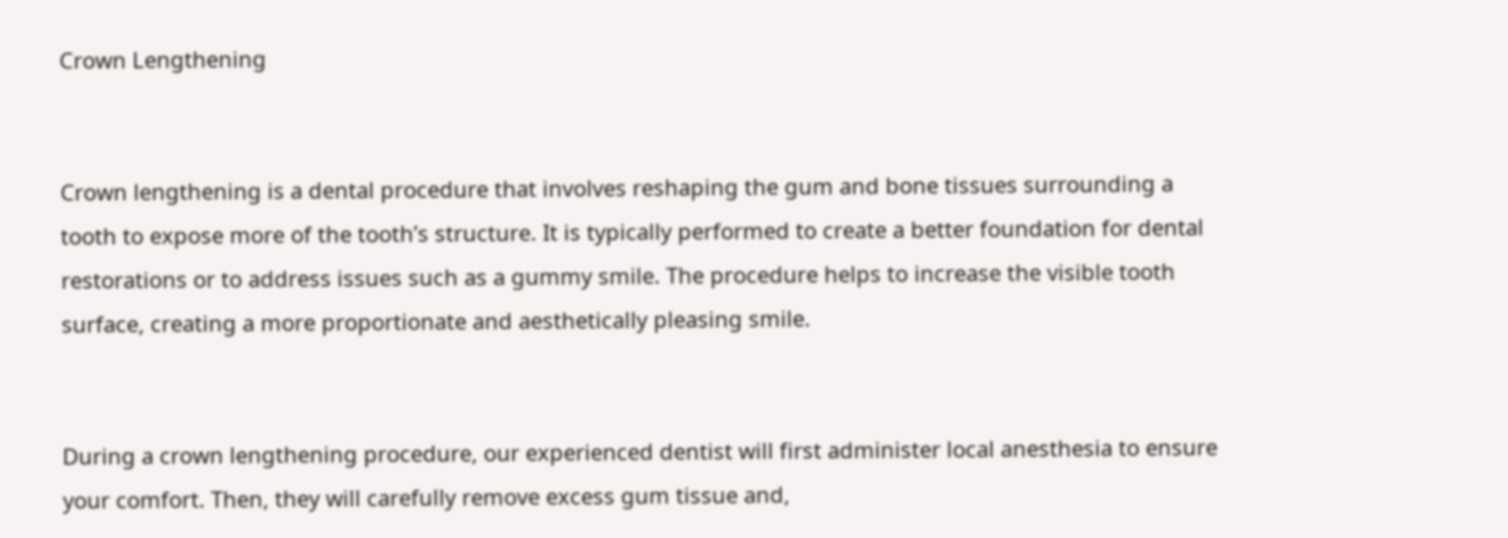Crown Lengthening


Crown lengthening is a dental procedure that involves reshaping the gum and bone tissues surrounding a tooth to expose more of the tooth’s structure. It is typically performed to create a better foundation for dental restorations or to address issues such as a gummy smile. The procedure helps to increase the visible tooth surface, creating a more proportionate and aesthetically pleasing smile.


During a crown lengthening procedure, our experienced dentist will first administer local anesthesia to ensure your comfort. Then, they will carefully remove excess gum tissue and,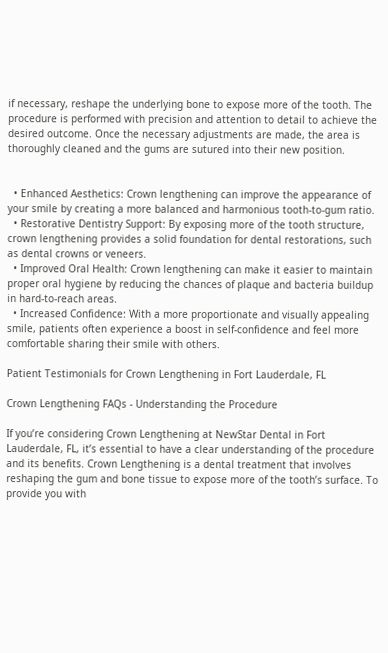if necessary, reshape the underlying bone to expose more of the tooth. The procedure is performed with precision and attention to detail to achieve the desired outcome. Once the necessary adjustments are made, the area is thoroughly cleaned and the gums are sutured into their new position.


  • Enhanced Aesthetics: Crown lengthening can improve the appearance of your smile by creating a more balanced and harmonious tooth-to-gum ratio.
  • Restorative Dentistry Support: By exposing more of the tooth structure, crown lengthening provides a solid foundation for dental restorations, such as dental crowns or veneers.
  • Improved Oral Health: Crown lengthening can make it easier to maintain proper oral hygiene by reducing the chances of plaque and bacteria buildup in hard-to-reach areas.
  • Increased Confidence: With a more proportionate and visually appealing smile, patients often experience a boost in self-confidence and feel more comfortable sharing their smile with others.

Patient Testimonials for Crown Lengthening in Fort Lauderdale, FL

Crown Lengthening FAQs - Understanding the Procedure

If you’re considering Crown Lengthening at NewStar Dental in Fort Lauderdale, FL, it’s essential to have a clear understanding of the procedure and its benefits. Crown Lengthening is a dental treatment that involves reshaping the gum and bone tissue to expose more of the tooth’s surface. To provide you with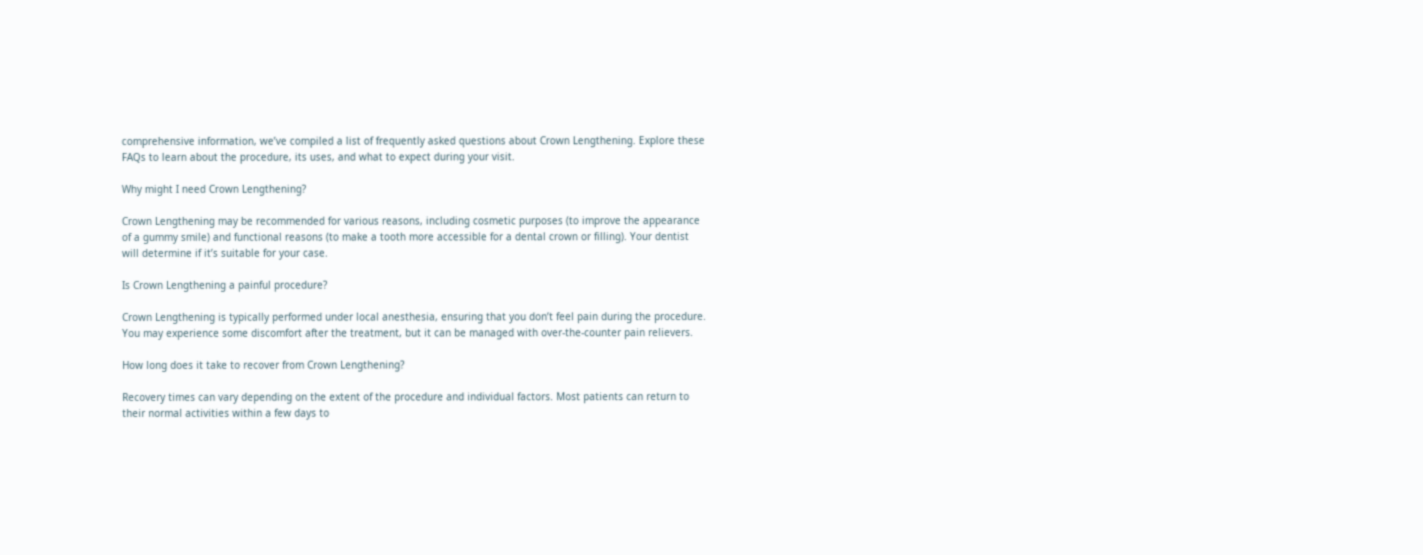comprehensive information, we’ve compiled a list of frequently asked questions about Crown Lengthening. Explore these FAQs to learn about the procedure, its uses, and what to expect during your visit.

Why might I need Crown Lengthening?

Crown Lengthening may be recommended for various reasons, including cosmetic purposes (to improve the appearance of a gummy smile) and functional reasons (to make a tooth more accessible for a dental crown or filling). Your dentist will determine if it’s suitable for your case.

Is Crown Lengthening a painful procedure?

Crown Lengthening is typically performed under local anesthesia, ensuring that you don’t feel pain during the procedure. You may experience some discomfort after the treatment, but it can be managed with over-the-counter pain relievers.

How long does it take to recover from Crown Lengthening?

Recovery times can vary depending on the extent of the procedure and individual factors. Most patients can return to their normal activities within a few days to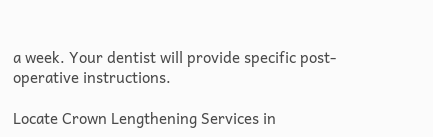a week. Your dentist will provide specific post-operative instructions.

Locate Crown Lengthening Services in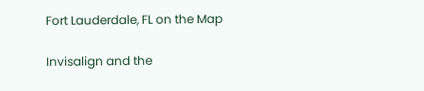Fort Lauderdale, FL on the Map

Invisalign and the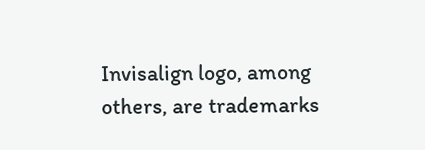Invisalign logo, among others, are trademarks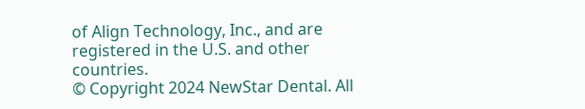of Align Technology, Inc., and are registered in the U.S. and other countries.
© Copyright 2024 NewStar Dental. All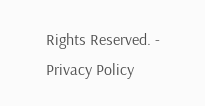Rights Reserved. - Privacy Policy